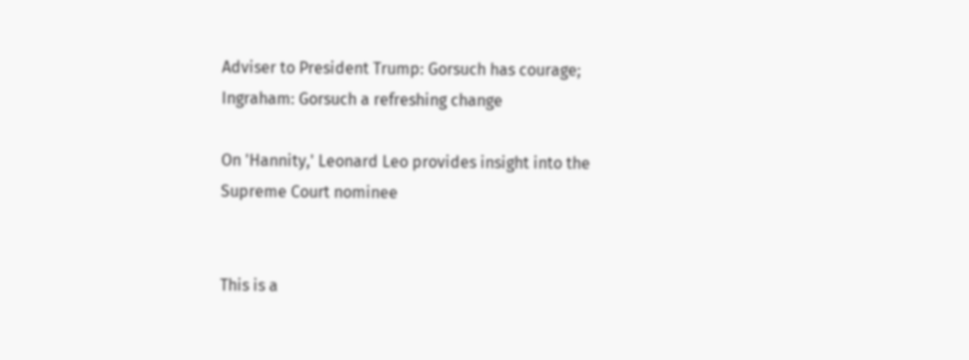Adviser to President Trump: Gorsuch has courage; Ingraham: Gorsuch a refreshing change

On 'Hannity,' Leonard Leo provides insight into the Supreme Court nominee


This is a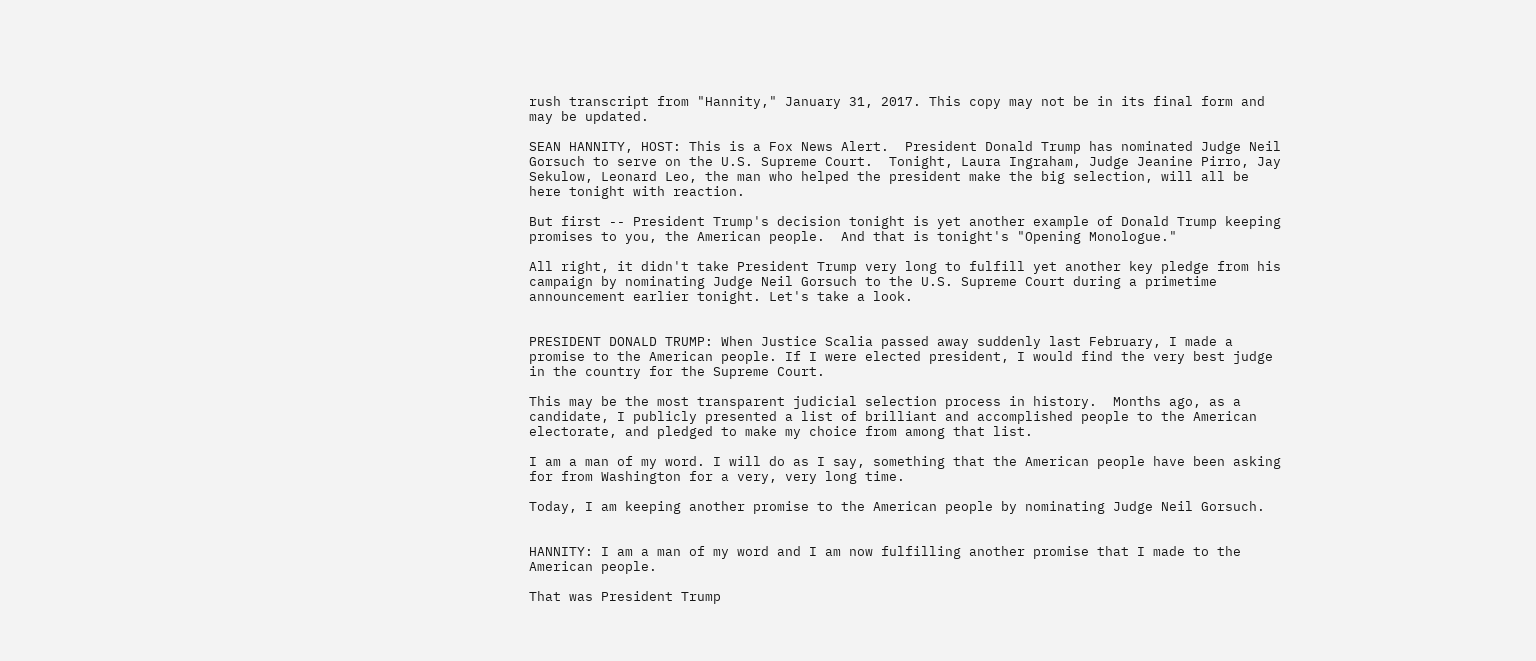rush transcript from "Hannity," January 31, 2017. This copy may not be in its final form and may be updated.

SEAN HANNITY, HOST: This is a Fox News Alert.  President Donald Trump has nominated Judge Neil Gorsuch to serve on the U.S. Supreme Court.  Tonight, Laura Ingraham, Judge Jeanine Pirro, Jay Sekulow, Leonard Leo, the man who helped the president make the big selection, will all be here tonight with reaction.

But first -- President Trump's decision tonight is yet another example of Donald Trump keeping promises to you, the American people.  And that is tonight's "Opening Monologue."

All right, it didn't take President Trump very long to fulfill yet another key pledge from his campaign by nominating Judge Neil Gorsuch to the U.S. Supreme Court during a primetime announcement earlier tonight. Let's take a look.


PRESIDENT DONALD TRUMP: When Justice Scalia passed away suddenly last February, I made a promise to the American people. If I were elected president, I would find the very best judge in the country for the Supreme Court.

This may be the most transparent judicial selection process in history.  Months ago, as a candidate, I publicly presented a list of brilliant and accomplished people to the American electorate, and pledged to make my choice from among that list.

I am a man of my word. I will do as I say, something that the American people have been asking for from Washington for a very, very long time.

Today, I am keeping another promise to the American people by nominating Judge Neil Gorsuch.


HANNITY: I am a man of my word and I am now fulfilling another promise that I made to the American people.

That was President Trump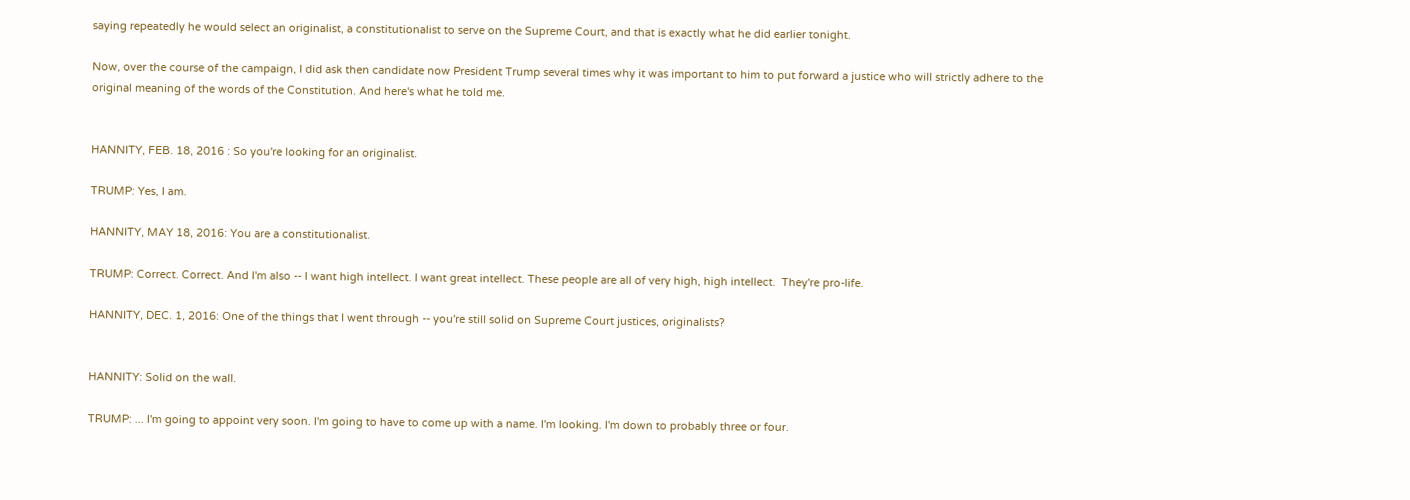saying repeatedly he would select an originalist, a constitutionalist to serve on the Supreme Court, and that is exactly what he did earlier tonight.

Now, over the course of the campaign, I did ask then candidate now President Trump several times why it was important to him to put forward a justice who will strictly adhere to the original meaning of the words of the Constitution. And here's what he told me.


HANNITY, FEB. 18, 2016 : So you're looking for an originalist.

TRUMP: Yes, I am.

HANNITY, MAY 18, 2016: You are a constitutionalist.

TRUMP: Correct. Correct. And I'm also -- I want high intellect. I want great intellect. These people are all of very high, high intellect.  They're pro-life.

HANNITY, DEC. 1, 2016: One of the things that I went through -- you're still solid on Supreme Court justices, originalists?


HANNITY: Solid on the wall.

TRUMP: ... I'm going to appoint very soon. I'm going to have to come up with a name. I'm looking. I'm down to probably three or four.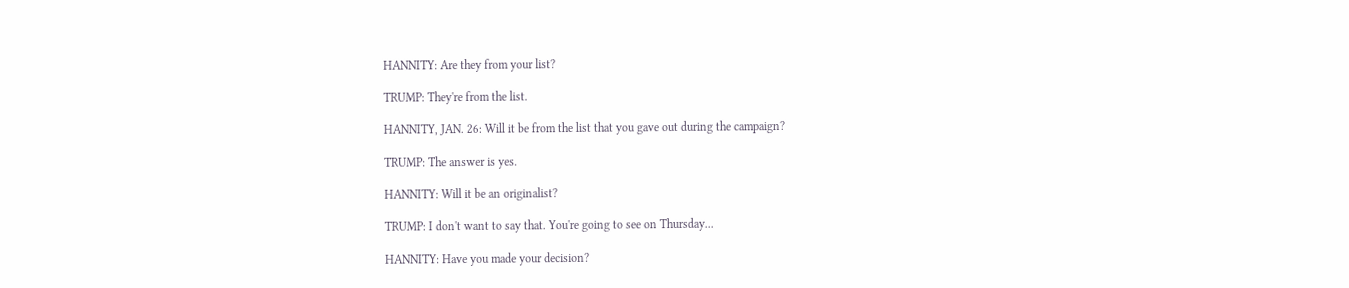HANNITY: Are they from your list?

TRUMP: They're from the list.

HANNITY, JAN. 26: Will it be from the list that you gave out during the campaign?

TRUMP: The answer is yes.

HANNITY: Will it be an originalist?

TRUMP: I don't want to say that. You're going to see on Thursday...

HANNITY: Have you made your decision?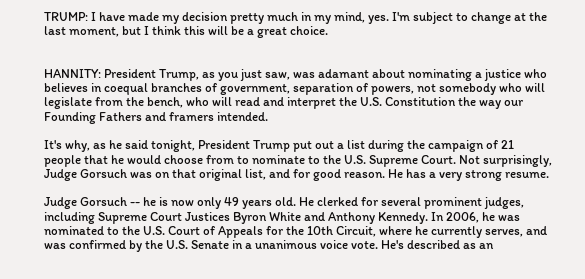TRUMP: I have made my decision pretty much in my mind, yes. I'm subject to change at the last moment, but I think this will be a great choice.


HANNITY: President Trump, as you just saw, was adamant about nominating a justice who believes in coequal branches of government, separation of powers, not somebody who will legislate from the bench, who will read and interpret the U.S. Constitution the way our Founding Fathers and framers intended.

It's why, as he said tonight, President Trump put out a list during the campaign of 21 people that he would choose from to nominate to the U.S. Supreme Court. Not surprisingly, Judge Gorsuch was on that original list, and for good reason. He has a very strong resume.

Judge Gorsuch -- he is now only 49 years old. He clerked for several prominent judges, including Supreme Court Justices Byron White and Anthony Kennedy. In 2006, he was nominated to the U.S. Court of Appeals for the 10th Circuit, where he currently serves, and was confirmed by the U.S. Senate in a unanimous voice vote. He's described as an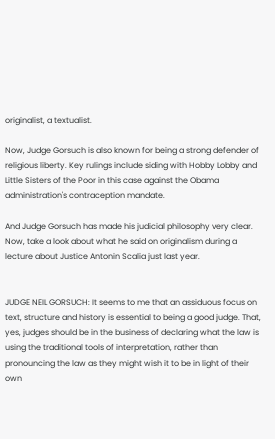originalist, a textualist.

Now, Judge Gorsuch is also known for being a strong defender of religious liberty. Key rulings include siding with Hobby Lobby and Little Sisters of the Poor in this case against the Obama administration's contraception mandate.

And Judge Gorsuch has made his judicial philosophy very clear. Now, take a look about what he said on originalism during a lecture about Justice Antonin Scalia just last year.


JUDGE NEIL GORSUCH: It seems to me that an assiduous focus on text, structure and history is essential to being a good judge. That, yes, judges should be in the business of declaring what the law is using the traditional tools of interpretation, rather than pronouncing the law as they might wish it to be in light of their own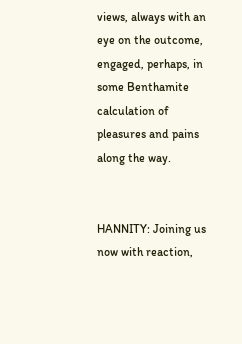views, always with an eye on the outcome, engaged, perhaps, in some Benthamite calculation of pleasures and pains along the way.


HANNITY: Joining us now with reaction,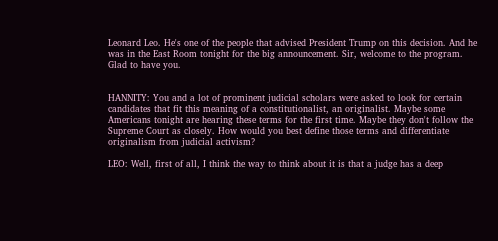Leonard Leo. He's one of the people that advised President Trump on this decision. And he was in the East Room tonight for the big announcement. Sir, welcome to the program.  Glad to have you.


HANNITY: You and a lot of prominent judicial scholars were asked to look for certain candidates that fit this meaning of a constitutionalist, an originalist. Maybe some Americans tonight are hearing these terms for the first time. Maybe they don't follow the Supreme Court as closely. How would you best define those terms and differentiate originalism from judicial activism?

LEO: Well, first of all, I think the way to think about it is that a judge has a deep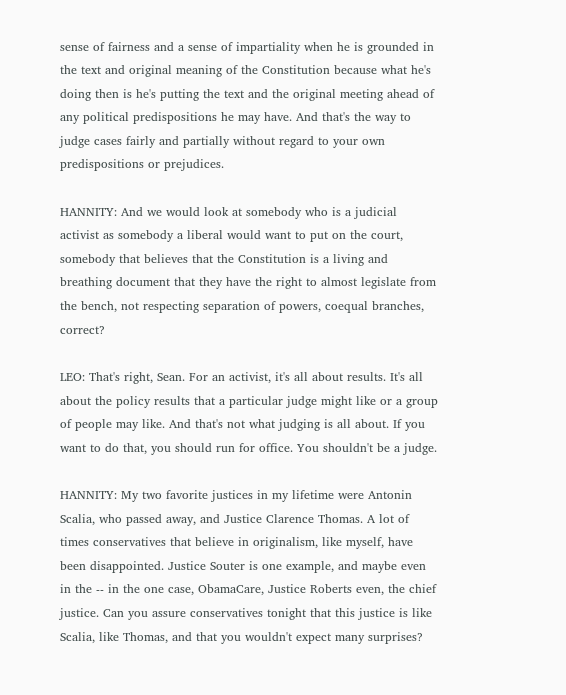sense of fairness and a sense of impartiality when he is grounded in the text and original meaning of the Constitution because what he's doing then is he's putting the text and the original meeting ahead of any political predispositions he may have. And that's the way to judge cases fairly and partially without regard to your own predispositions or prejudices.

HANNITY: And we would look at somebody who is a judicial activist as somebody a liberal would want to put on the court, somebody that believes that the Constitution is a living and breathing document that they have the right to almost legislate from the bench, not respecting separation of powers, coequal branches, correct?

LEO: That's right, Sean. For an activist, it's all about results. It's all about the policy results that a particular judge might like or a group of people may like. And that's not what judging is all about. If you want to do that, you should run for office. You shouldn't be a judge.

HANNITY: My two favorite justices in my lifetime were Antonin Scalia, who passed away, and Justice Clarence Thomas. A lot of times conservatives that believe in originalism, like myself, have been disappointed. Justice Souter is one example, and maybe even in the -- in the one case, ObamaCare, Justice Roberts even, the chief justice. Can you assure conservatives tonight that this justice is like Scalia, like Thomas, and that you wouldn't expect many surprises?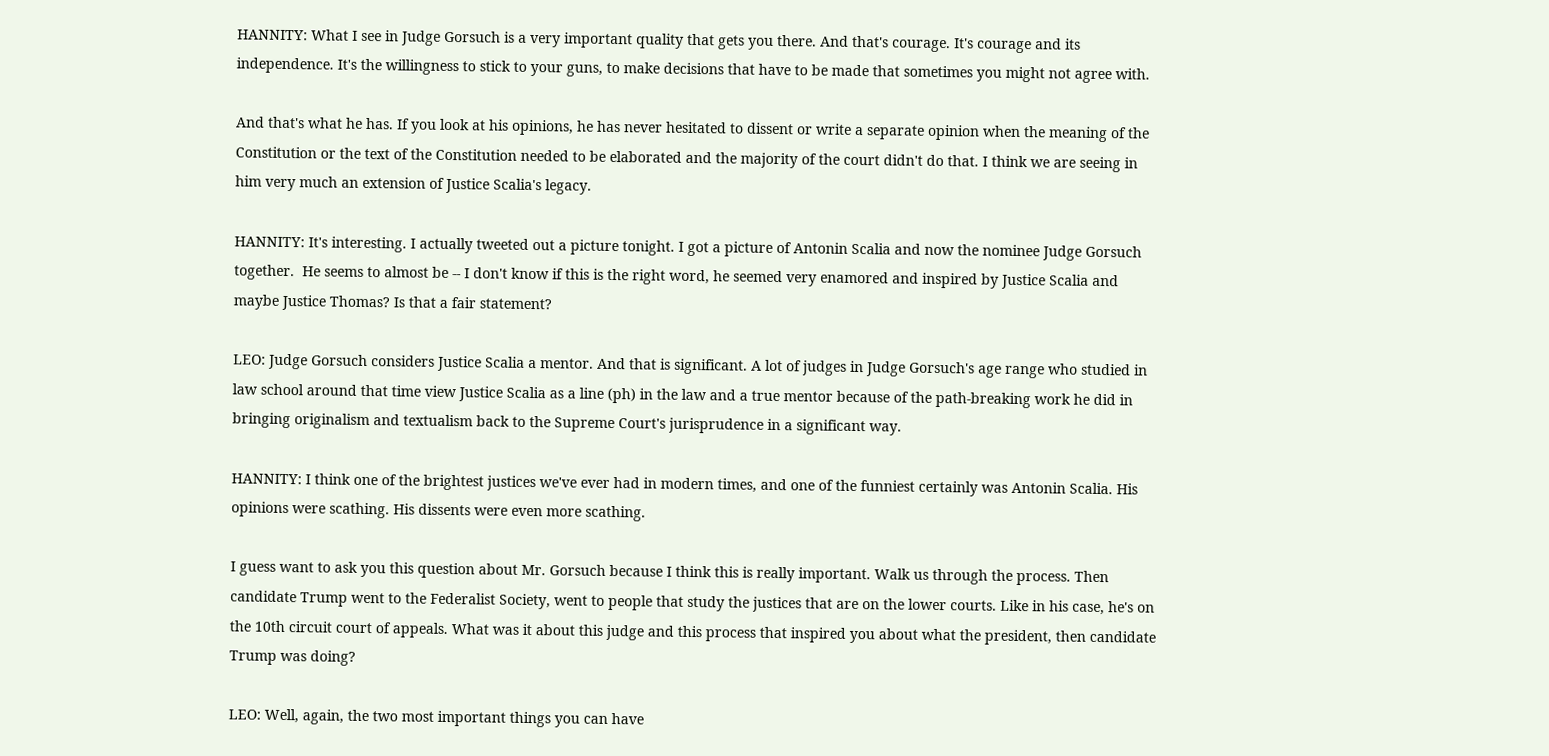HANNITY: What I see in Judge Gorsuch is a very important quality that gets you there. And that's courage. It's courage and its independence. It's the willingness to stick to your guns, to make decisions that have to be made that sometimes you might not agree with.

And that's what he has. If you look at his opinions, he has never hesitated to dissent or write a separate opinion when the meaning of the Constitution or the text of the Constitution needed to be elaborated and the majority of the court didn't do that. I think we are seeing in him very much an extension of Justice Scalia's legacy.

HANNITY: It's interesting. I actually tweeted out a picture tonight. I got a picture of Antonin Scalia and now the nominee Judge Gorsuch together.  He seems to almost be -- I don't know if this is the right word, he seemed very enamored and inspired by Justice Scalia and maybe Justice Thomas? Is that a fair statement?

LEO: Judge Gorsuch considers Justice Scalia a mentor. And that is significant. A lot of judges in Judge Gorsuch's age range who studied in law school around that time view Justice Scalia as a line (ph) in the law and a true mentor because of the path-breaking work he did in bringing originalism and textualism back to the Supreme Court's jurisprudence in a significant way.

HANNITY: I think one of the brightest justices we've ever had in modern times, and one of the funniest certainly was Antonin Scalia. His opinions were scathing. His dissents were even more scathing.

I guess want to ask you this question about Mr. Gorsuch because I think this is really important. Walk us through the process. Then candidate Trump went to the Federalist Society, went to people that study the justices that are on the lower courts. Like in his case, he's on the 10th circuit court of appeals. What was it about this judge and this process that inspired you about what the president, then candidate Trump was doing?

LEO: Well, again, the two most important things you can have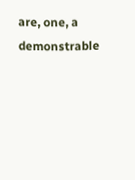are, one, a demonstrable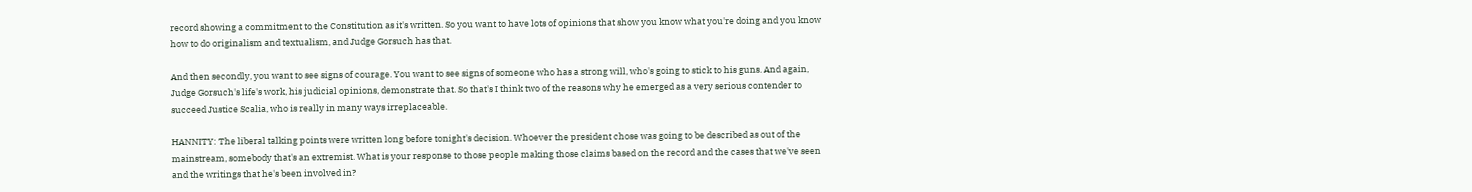record showing a commitment to the Constitution as it's written. So you want to have lots of opinions that show you know what you're doing and you know how to do originalism and textualism, and Judge Gorsuch has that.

And then secondly, you want to see signs of courage. You want to see signs of someone who has a strong will, who's going to stick to his guns. And again, Judge Gorsuch's life's work, his judicial opinions, demonstrate that. So that's I think two of the reasons why he emerged as a very serious contender to succeed Justice Scalia, who is really in many ways irreplaceable.

HANNITY: The liberal talking points were written long before tonight's decision. Whoever the president chose was going to be described as out of the mainstream, somebody that's an extremist. What is your response to those people making those claims based on the record and the cases that we've seen and the writings that he's been involved in?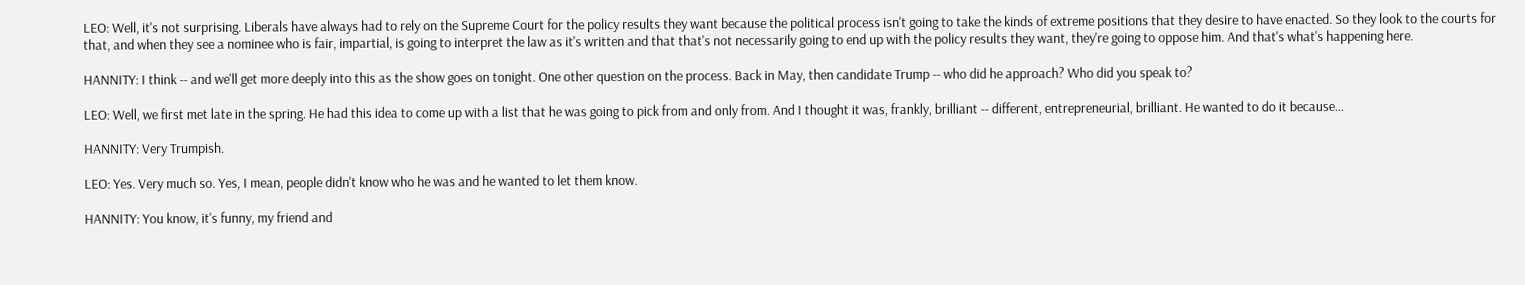LEO: Well, it's not surprising. Liberals have always had to rely on the Supreme Court for the policy results they want because the political process isn't going to take the kinds of extreme positions that they desire to have enacted. So they look to the courts for that, and when they see a nominee who is fair, impartial, is going to interpret the law as it's written and that that's not necessarily going to end up with the policy results they want, they're going to oppose him. And that's what's happening here.

HANNITY: I think -- and we'll get more deeply into this as the show goes on tonight. One other question on the process. Back in May, then candidate Trump -- who did he approach? Who did you speak to?

LEO: Well, we first met late in the spring. He had this idea to come up with a list that he was going to pick from and only from. And I thought it was, frankly, brilliant -- different, entrepreneurial, brilliant. He wanted to do it because...

HANNITY: Very Trumpish.

LEO: Yes. Very much so. Yes, I mean, people didn't know who he was and he wanted to let them know.

HANNITY: You know, it's funny, my friend and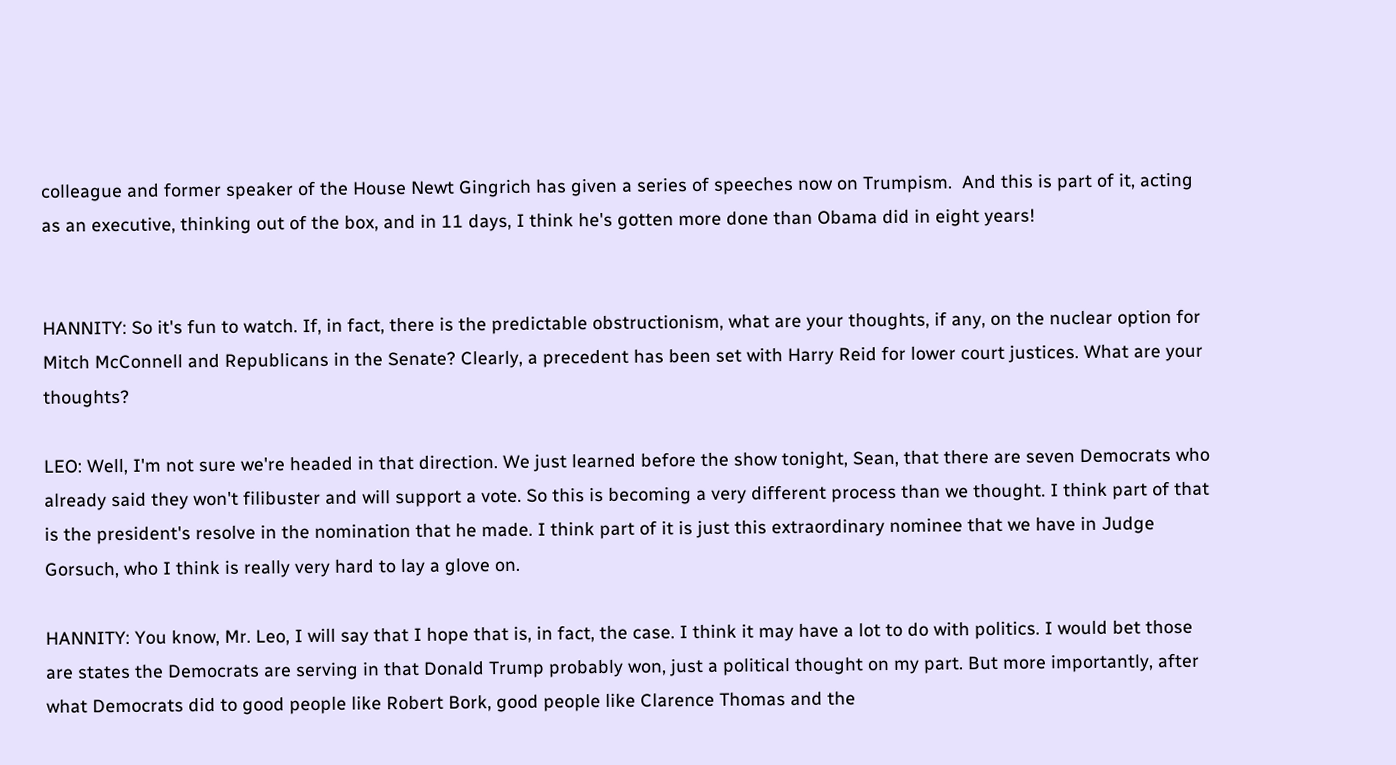colleague and former speaker of the House Newt Gingrich has given a series of speeches now on Trumpism.  And this is part of it, acting as an executive, thinking out of the box, and in 11 days, I think he's gotten more done than Obama did in eight years!


HANNITY: So it's fun to watch. If, in fact, there is the predictable obstructionism, what are your thoughts, if any, on the nuclear option for Mitch McConnell and Republicans in the Senate? Clearly, a precedent has been set with Harry Reid for lower court justices. What are your thoughts?

LEO: Well, I'm not sure we're headed in that direction. We just learned before the show tonight, Sean, that there are seven Democrats who already said they won't filibuster and will support a vote. So this is becoming a very different process than we thought. I think part of that is the president's resolve in the nomination that he made. I think part of it is just this extraordinary nominee that we have in Judge Gorsuch, who I think is really very hard to lay a glove on.

HANNITY: You know, Mr. Leo, I will say that I hope that is, in fact, the case. I think it may have a lot to do with politics. I would bet those are states the Democrats are serving in that Donald Trump probably won, just a political thought on my part. But more importantly, after what Democrats did to good people like Robert Bork, good people like Clarence Thomas and the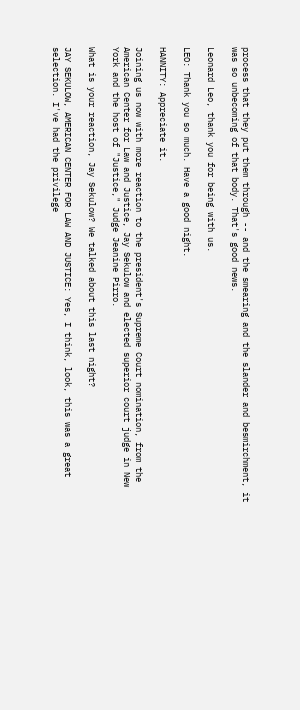process that they put them through -- and the smearing and the slander and besmirchment, it was so unbecoming of that body. That's good news.

Leonard Leo, thank you for being with us.

LEO: Thank you so much. Have a good night.

HANNITY: Appreciate it.

Joining us now with more reaction to the president's Supreme Court nomination, from the American Center for Law and Justice, Jay Sekulow and elected superior court judge in New York and the host of "Justice," Judge Jeanine Pirro.

What is your reaction, Jay Sekulow? We talked about this last night?

JAY SEKULOW, AMERICAN CENTER FOR LAW AND JUSTICE: Yes, I think, look, this was a great selection. I've had the privilege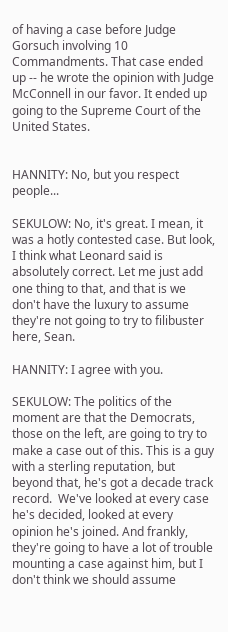of having a case before Judge Gorsuch involving 10 Commandments. That case ended up -- he wrote the opinion with Judge McConnell in our favor. It ended up going to the Supreme Court of the United States.


HANNITY: No, but you respect people...

SEKULOW: No, it's great. I mean, it was a hotly contested case. But look, I think what Leonard said is absolutely correct. Let me just add one thing to that, and that is we don't have the luxury to assume they're not going to try to filibuster here, Sean.

HANNITY: I agree with you.

SEKULOW: The politics of the moment are that the Democrats, those on the left, are going to try to make a case out of this. This is a guy with a sterling reputation, but beyond that, he's got a decade track record.  We've looked at every case he's decided, looked at every opinion he's joined. And frankly, they're going to have a lot of trouble mounting a case against him, but I don't think we should assume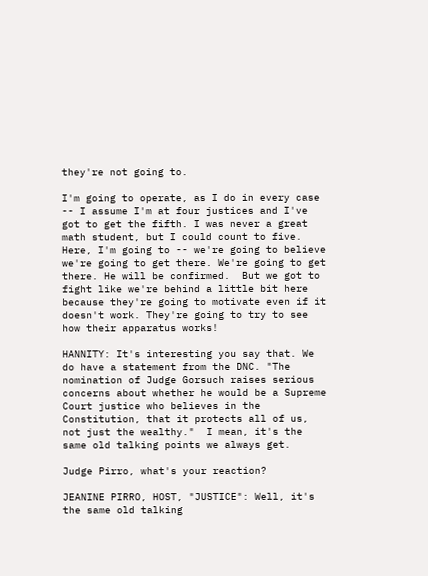they're not going to.

I'm going to operate, as I do in every case -- I assume I'm at four justices and I've got to get the fifth. I was never a great math student, but I could count to five. Here, I'm going to -- we're going to believe we're going to get there. We're going to get there. He will be confirmed.  But we got to fight like we're behind a little bit here because they're going to motivate even if it doesn't work. They're going to try to see how their apparatus works!

HANNITY: It's interesting you say that. We do have a statement from the DNC. "The nomination of Judge Gorsuch raises serious concerns about whether he would be a Supreme Court justice who believes in the Constitution, that it protects all of us, not just the wealthy."  I mean, it's the same old talking points we always get.

Judge Pirro, what's your reaction?

JEANINE PIRRO, HOST, "JUSTICE": Well, it's the same old talking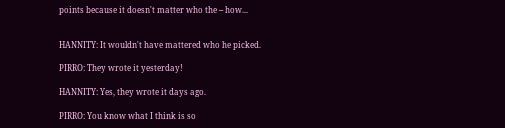points because it doesn't matter who the -- how...


HANNITY: It wouldn't have mattered who he picked.

PIRRO: They wrote it yesterday!

HANNITY: Yes, they wrote it days ago.

PIRRO: You know what I think is so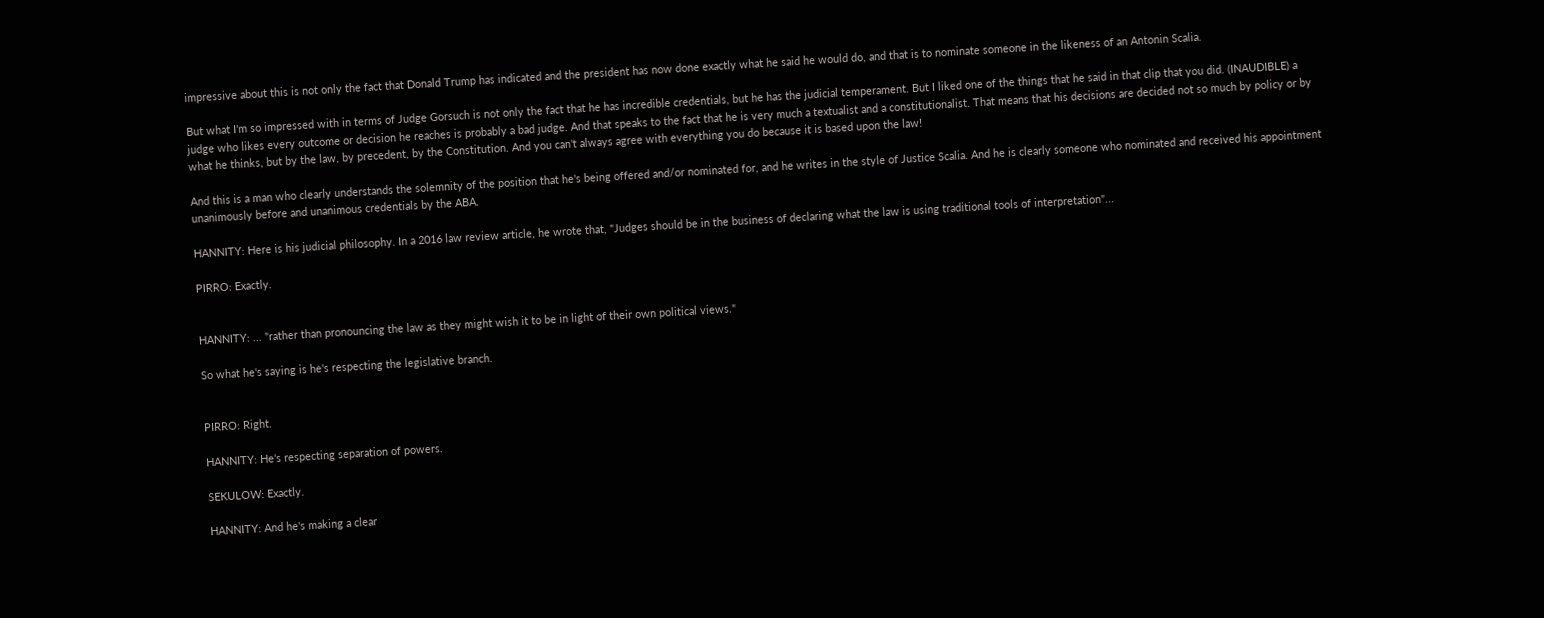impressive about this is not only the fact that Donald Trump has indicated and the president has now done exactly what he said he would do, and that is to nominate someone in the likeness of an Antonin Scalia.

But what I'm so impressed with in terms of Judge Gorsuch is not only the fact that he has incredible credentials, but he has the judicial temperament. But I liked one of the things that he said in that clip that you did. (INAUDIBLE) a judge who likes every outcome or decision he reaches is probably a bad judge. And that speaks to the fact that he is very much a textualist and a constitutionalist. That means that his decisions are decided not so much by policy or by what he thinks, but by the law, by precedent, by the Constitution. And you can't always agree with everything you do because it is based upon the law!

And this is a man who clearly understands the solemnity of the position that he's being offered and/or nominated for, and he writes in the style of Justice Scalia. And he is clearly someone who nominated and received his appointment unanimously before and unanimous credentials by the ABA.

HANNITY: Here is his judicial philosophy. In a 2016 law review article, he wrote that, "Judges should be in the business of declaring what the law is using traditional tools of interpretation"...

PIRRO: Exactly.


HANNITY: ... "rather than pronouncing the law as they might wish it to be in light of their own political views."

So what he's saying is he's respecting the legislative branch.


PIRRO: Right.

HANNITY: He's respecting separation of powers.

SEKULOW: Exactly.

HANNITY: And he's making a clear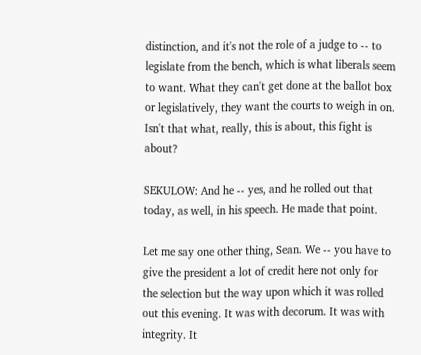distinction, and it's not the role of a judge to -- to legislate from the bench, which is what liberals seem to want. What they can't get done at the ballot box or legislatively, they want the courts to weigh in on. Isn't that what, really, this is about, this fight is about?

SEKULOW: And he -- yes, and he rolled out that today, as well, in his speech. He made that point.

Let me say one other thing, Sean. We -- you have to give the president a lot of credit here not only for the selection but the way upon which it was rolled out this evening. It was with decorum. It was with integrity. It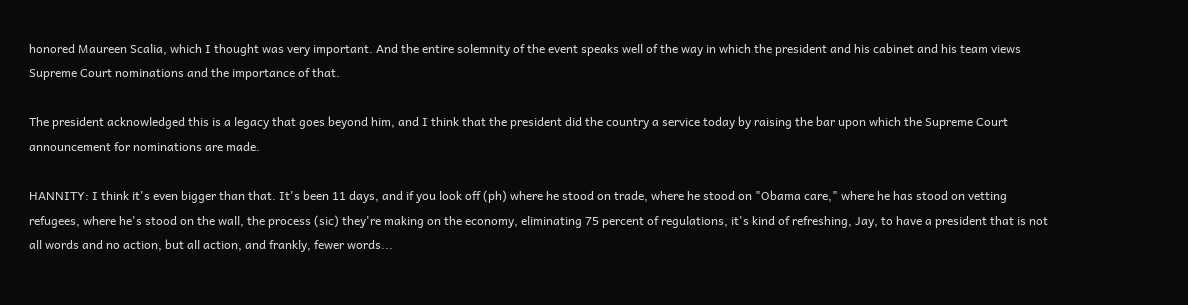honored Maureen Scalia, which I thought was very important. And the entire solemnity of the event speaks well of the way in which the president and his cabinet and his team views Supreme Court nominations and the importance of that.

The president acknowledged this is a legacy that goes beyond him, and I think that the president did the country a service today by raising the bar upon which the Supreme Court announcement for nominations are made.

HANNITY: I think it's even bigger than that. It's been 11 days, and if you look off (ph) where he stood on trade, where he stood on "Obama care," where he has stood on vetting refugees, where he's stood on the wall, the process (sic) they're making on the economy, eliminating 75 percent of regulations, it's kind of refreshing, Jay, to have a president that is not all words and no action, but all action, and frankly, fewer words...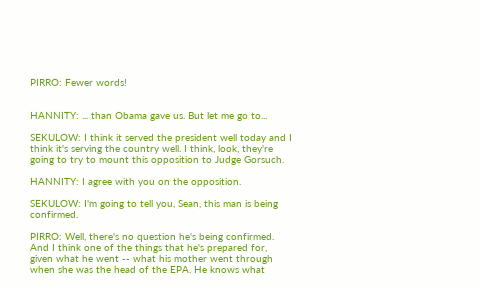PIRRO: Fewer words!


HANNITY: ... than Obama gave us. But let me go to...

SEKULOW: I think it served the president well today and I think it's serving the country well. I think, look, they're going to try to mount this opposition to Judge Gorsuch.

HANNITY: I agree with you on the opposition.

SEKULOW: I'm going to tell you, Sean, this man is being confirmed.

PIRRO: Well, there's no question he's being confirmed. And I think one of the things that he's prepared for, given what he went -- what his mother went through when she was the head of the EPA. He knows what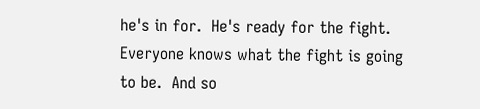he's in for.  He's ready for the fight. Everyone knows what the fight is going to be.  And so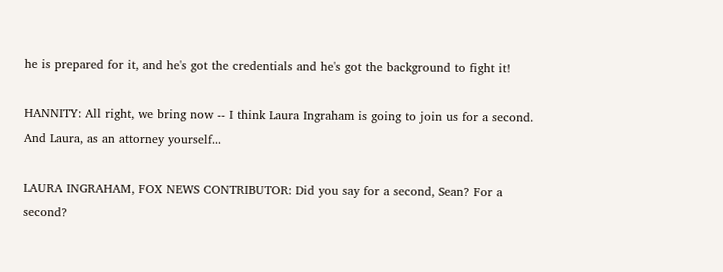he is prepared for it, and he's got the credentials and he's got the background to fight it!

HANNITY: All right, we bring now -- I think Laura Ingraham is going to join us for a second. And Laura, as an attorney yourself...

LAURA INGRAHAM, FOX NEWS CONTRIBUTOR: Did you say for a second, Sean? For a second?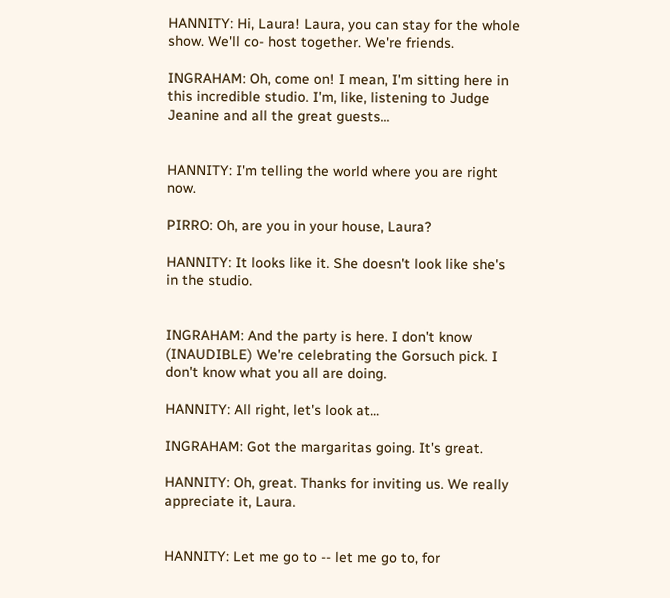HANNITY: Hi, Laura! Laura, you can stay for the whole show. We'll co- host together. We're friends.

INGRAHAM: Oh, come on! I mean, I'm sitting here in this incredible studio. I'm, like, listening to Judge Jeanine and all the great guests...


HANNITY: I'm telling the world where you are right now.

PIRRO: Oh, are you in your house, Laura?

HANNITY: It looks like it. She doesn't look like she's in the studio.


INGRAHAM: And the party is here. I don't know (INAUDIBLE) We're celebrating the Gorsuch pick. I don't know what you all are doing.

HANNITY: All right, let's look at...

INGRAHAM: Got the margaritas going. It's great.

HANNITY: Oh, great. Thanks for inviting us. We really appreciate it, Laura.


HANNITY: Let me go to -- let me go to, for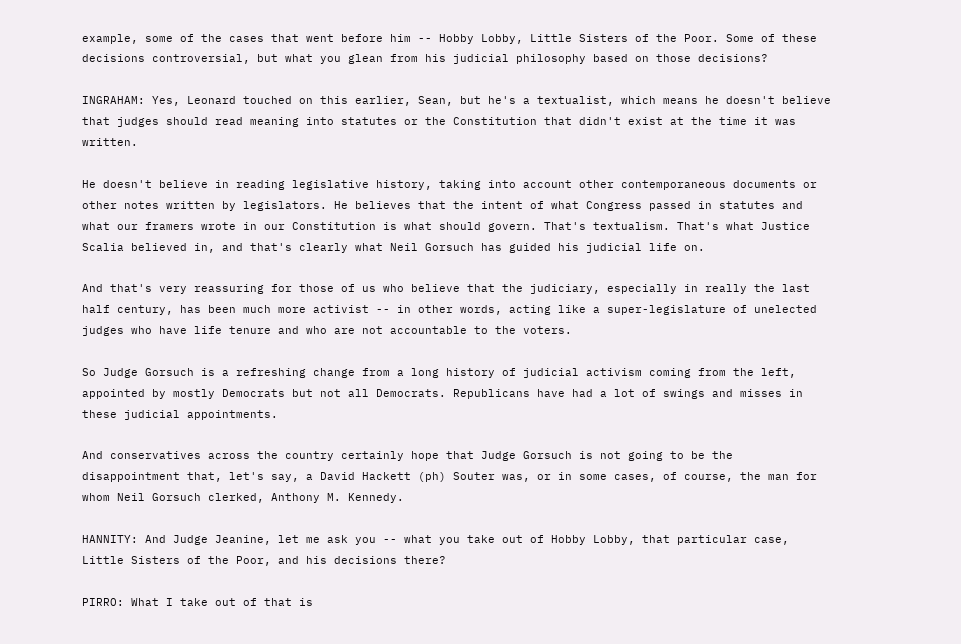example, some of the cases that went before him -- Hobby Lobby, Little Sisters of the Poor. Some of these decisions controversial, but what you glean from his judicial philosophy based on those decisions?

INGRAHAM: Yes, Leonard touched on this earlier, Sean, but he's a textualist, which means he doesn't believe that judges should read meaning into statutes or the Constitution that didn't exist at the time it was written.

He doesn't believe in reading legislative history, taking into account other contemporaneous documents or other notes written by legislators. He believes that the intent of what Congress passed in statutes and what our framers wrote in our Constitution is what should govern. That's textualism. That's what Justice Scalia believed in, and that's clearly what Neil Gorsuch has guided his judicial life on.

And that's very reassuring for those of us who believe that the judiciary, especially in really the last half century, has been much more activist -- in other words, acting like a super-legislature of unelected judges who have life tenure and who are not accountable to the voters.

So Judge Gorsuch is a refreshing change from a long history of judicial activism coming from the left, appointed by mostly Democrats but not all Democrats. Republicans have had a lot of swings and misses in these judicial appointments.

And conservatives across the country certainly hope that Judge Gorsuch is not going to be the disappointment that, let's say, a David Hackett (ph) Souter was, or in some cases, of course, the man for whom Neil Gorsuch clerked, Anthony M. Kennedy.

HANNITY: And Judge Jeanine, let me ask you -- what you take out of Hobby Lobby, that particular case, Little Sisters of the Poor, and his decisions there?

PIRRO: What I take out of that is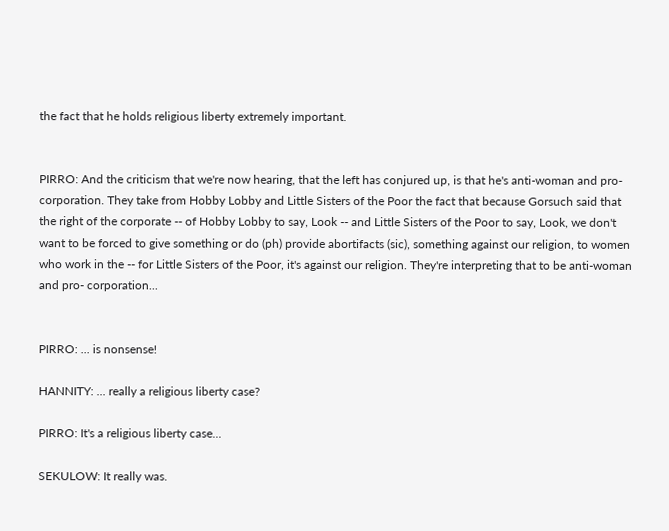the fact that he holds religious liberty extremely important.


PIRRO: And the criticism that we're now hearing, that the left has conjured up, is that he's anti-woman and pro-corporation. They take from Hobby Lobby and Little Sisters of the Poor the fact that because Gorsuch said that the right of the corporate -- of Hobby Lobby to say, Look -- and Little Sisters of the Poor to say, Look, we don't want to be forced to give something or do (ph) provide abortifacts (sic), something against our religion, to women who work in the -- for Little Sisters of the Poor, it's against our religion. They're interpreting that to be anti-woman and pro- corporation...


PIRRO: ... is nonsense!

HANNITY: ... really a religious liberty case?

PIRRO: It's a religious liberty case...

SEKULOW: It really was.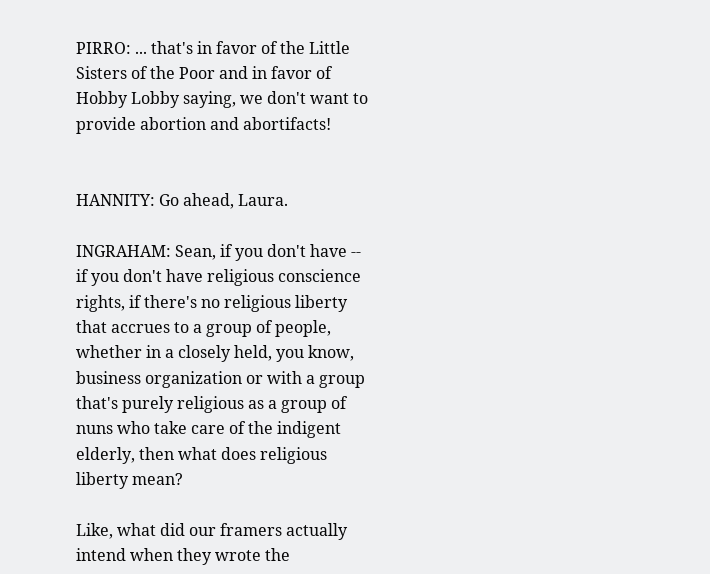PIRRO: ... that's in favor of the Little Sisters of the Poor and in favor of Hobby Lobby saying, we don't want to provide abortion and abortifacts!


HANNITY: Go ahead, Laura.

INGRAHAM: Sean, if you don't have -- if you don't have religious conscience rights, if there's no religious liberty that accrues to a group of people, whether in a closely held, you know, business organization or with a group that's purely religious as a group of nuns who take care of the indigent elderly, then what does religious liberty mean?

Like, what did our framers actually intend when they wrote the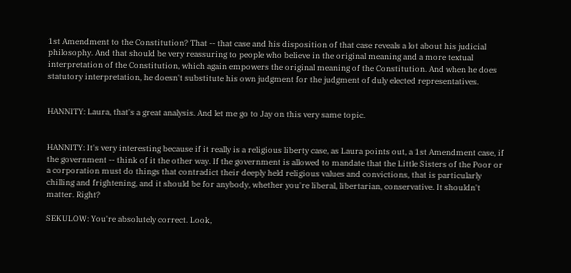1st Amendment to the Constitution? That -- that case and his disposition of that case reveals a lot about his judicial philosophy. And that should be very reassuring to people who believe in the original meaning and a more textual interpretation of the Constitution, which again empowers the original meaning of the Constitution. And when he does statutory interpretation, he doesn't substitute his own judgment for the judgment of duly elected representatives.


HANNITY: Laura, that's a great analysis. And let me go to Jay on this very same topic.


HANNITY: It's very interesting because if it really is a religious liberty case, as Laura points out, a 1st Amendment case, if the government -- think of it the other way. If the government is allowed to mandate that the Little Sisters of the Poor or a corporation must do things that contradict their deeply held religious values and convictions, that is particularly chilling and frightening, and it should be for anybody, whether you're liberal, libertarian, conservative. It shouldn't matter. Right?

SEKULOW: You're absolutely correct. Look,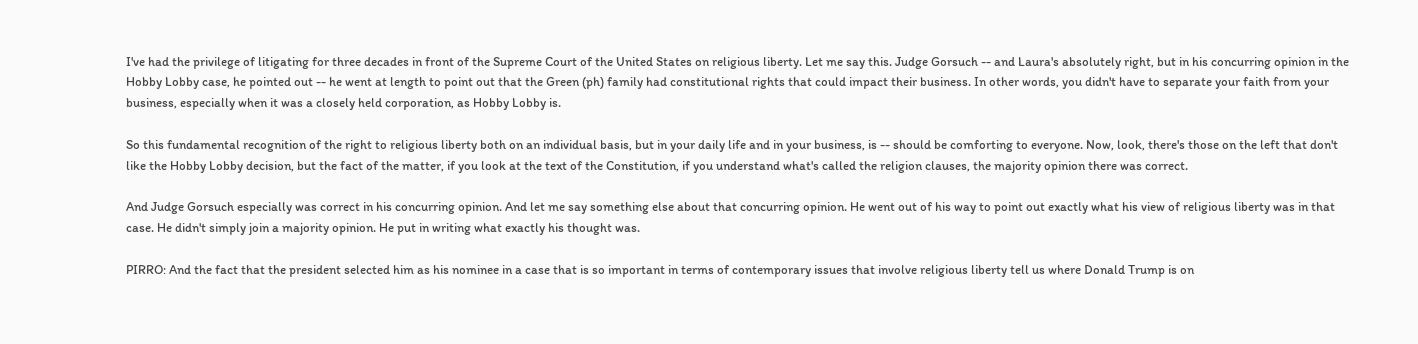I've had the privilege of litigating for three decades in front of the Supreme Court of the United States on religious liberty. Let me say this. Judge Gorsuch -- and Laura's absolutely right, but in his concurring opinion in the Hobby Lobby case, he pointed out -- he went at length to point out that the Green (ph) family had constitutional rights that could impact their business. In other words, you didn't have to separate your faith from your business, especially when it was a closely held corporation, as Hobby Lobby is.

So this fundamental recognition of the right to religious liberty both on an individual basis, but in your daily life and in your business, is -- should be comforting to everyone. Now, look, there's those on the left that don't like the Hobby Lobby decision, but the fact of the matter, if you look at the text of the Constitution, if you understand what's called the religion clauses, the majority opinion there was correct.

And Judge Gorsuch especially was correct in his concurring opinion. And let me say something else about that concurring opinion. He went out of his way to point out exactly what his view of religious liberty was in that case. He didn't simply join a majority opinion. He put in writing what exactly his thought was.

PIRRO: And the fact that the president selected him as his nominee in a case that is so important in terms of contemporary issues that involve religious liberty tell us where Donald Trump is on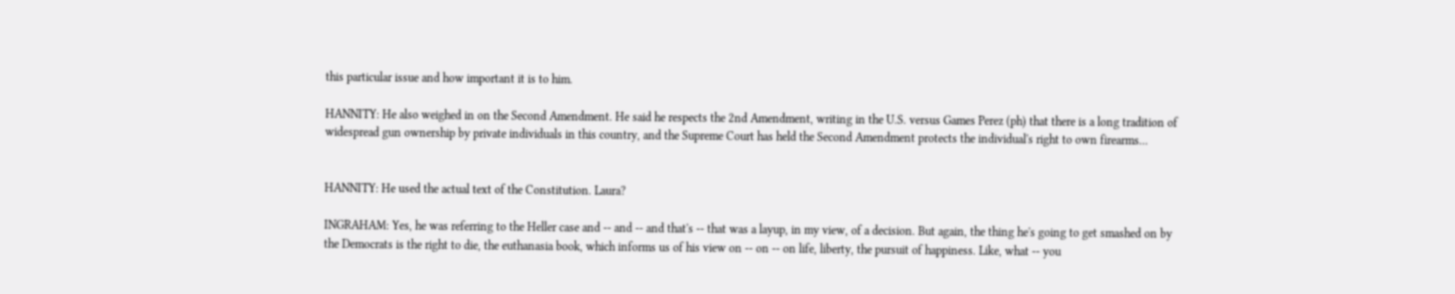this particular issue and how important it is to him.

HANNITY: He also weighed in on the Second Amendment. He said he respects the 2nd Amendment, writing in the U.S. versus Games Perez (ph) that there is a long tradition of widespread gun ownership by private individuals in this country, and the Supreme Court has held the Second Amendment protects the individual's right to own firearms...


HANNITY: He used the actual text of the Constitution. Laura?

INGRAHAM: Yes, he was referring to the Heller case and -- and -- and that's -- that was a layup, in my view, of a decision. But again, the thing he's going to get smashed on by the Democrats is the right to die, the euthanasia book, which informs us of his view on -- on -- on life, liberty, the pursuit of happiness. Like, what -- you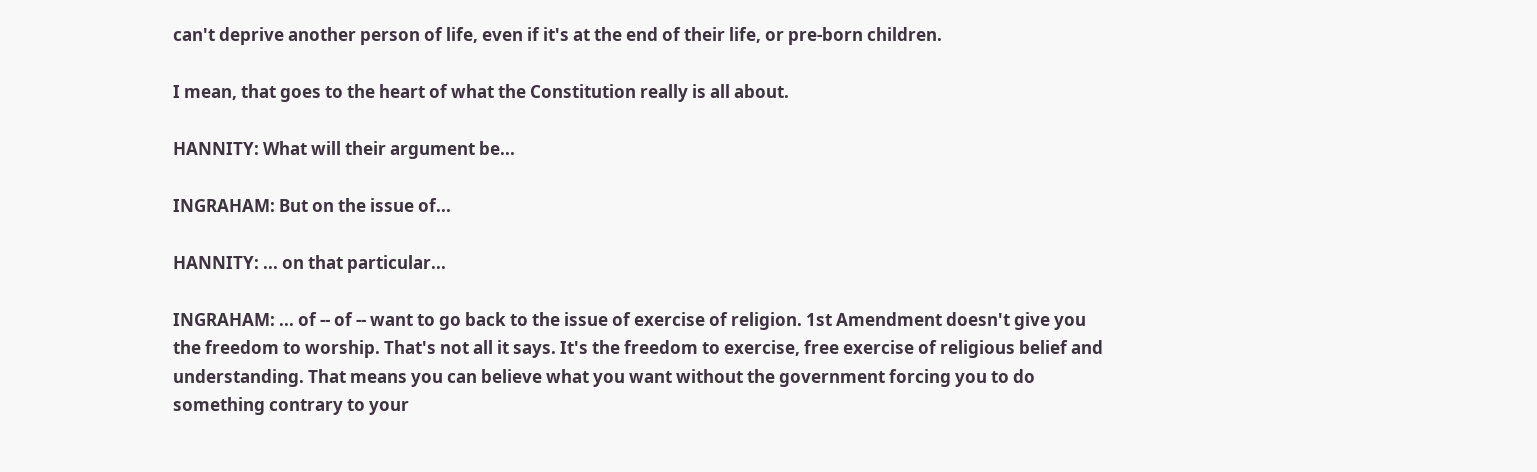can't deprive another person of life, even if it's at the end of their life, or pre-born children.

I mean, that goes to the heart of what the Constitution really is all about.

HANNITY: What will their argument be...

INGRAHAM: But on the issue of...

HANNITY: ... on that particular...

INGRAHAM: ... of -- of -- want to go back to the issue of exercise of religion. 1st Amendment doesn't give you the freedom to worship. That's not all it says. It's the freedom to exercise, free exercise of religious belief and understanding. That means you can believe what you want without the government forcing you to do something contrary to your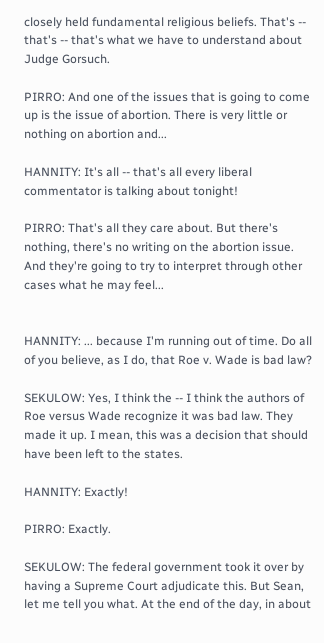closely held fundamental religious beliefs. That's -- that's -- that's what we have to understand about Judge Gorsuch.

PIRRO: And one of the issues that is going to come up is the issue of abortion. There is very little or nothing on abortion and...

HANNITY: It's all -- that's all every liberal commentator is talking about tonight!

PIRRO: That's all they care about. But there's nothing, there's no writing on the abortion issue. And they're going to try to interpret through other cases what he may feel...


HANNITY: ... because I'm running out of time. Do all of you believe, as I do, that Roe v. Wade is bad law?

SEKULOW: Yes, I think the -- I think the authors of Roe versus Wade recognize it was bad law. They made it up. I mean, this was a decision that should have been left to the states.

HANNITY: Exactly!

PIRRO: Exactly.

SEKULOW: The federal government took it over by having a Supreme Court adjudicate this. But Sean, let me tell you what. At the end of the day, in about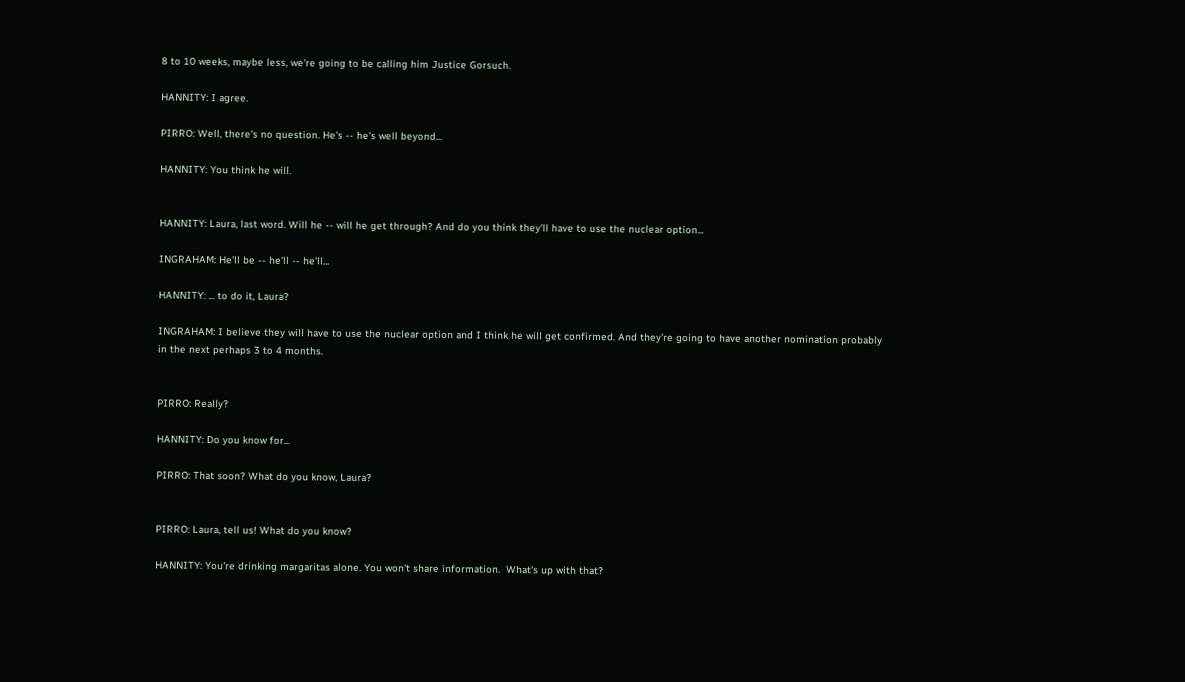8 to 10 weeks, maybe less, we're going to be calling him Justice Gorsuch.

HANNITY: I agree.

PIRRO: Well, there's no question. He's -- he's well beyond...

HANNITY: You think he will.


HANNITY: Laura, last word. Will he -- will he get through? And do you think they'll have to use the nuclear option...

INGRAHAM: He'll be -- he'll -- he'll...

HANNITY: ... to do it, Laura?

INGRAHAM: I believe they will have to use the nuclear option and I think he will get confirmed. And they're going to have another nomination probably in the next perhaps 3 to 4 months.


PIRRO: Really?

HANNITY: Do you know for...

PIRRO: That soon? What do you know, Laura?


PIRRO: Laura, tell us! What do you know?

HANNITY: You're drinking margaritas alone. You won't share information.  What's up with that?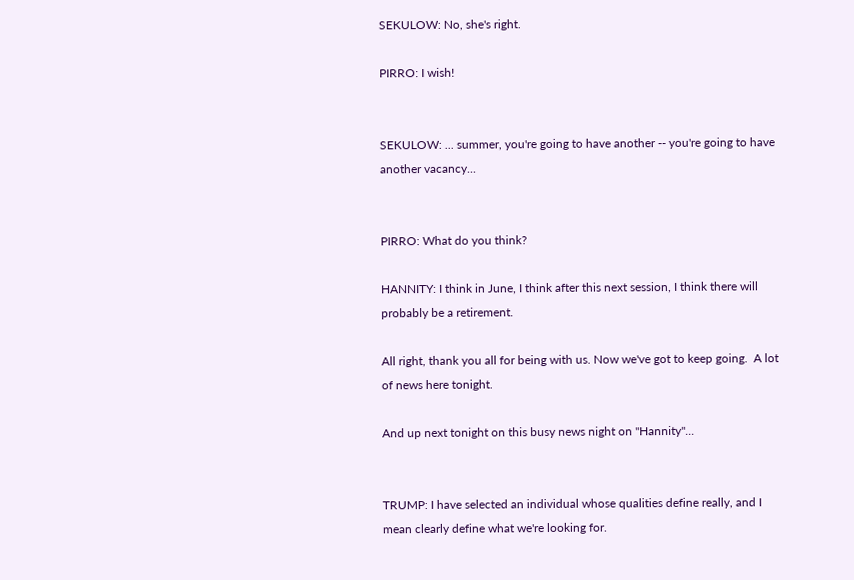SEKULOW: No, she's right.

PIRRO: I wish!


SEKULOW: ... summer, you're going to have another -- you're going to have another vacancy...


PIRRO: What do you think?

HANNITY: I think in June, I think after this next session, I think there will probably be a retirement.

All right, thank you all for being with us. Now we've got to keep going.  A lot of news here tonight.

And up next tonight on this busy news night on "Hannity"...


TRUMP: I have selected an individual whose qualities define really, and I mean clearly define what we're looking for.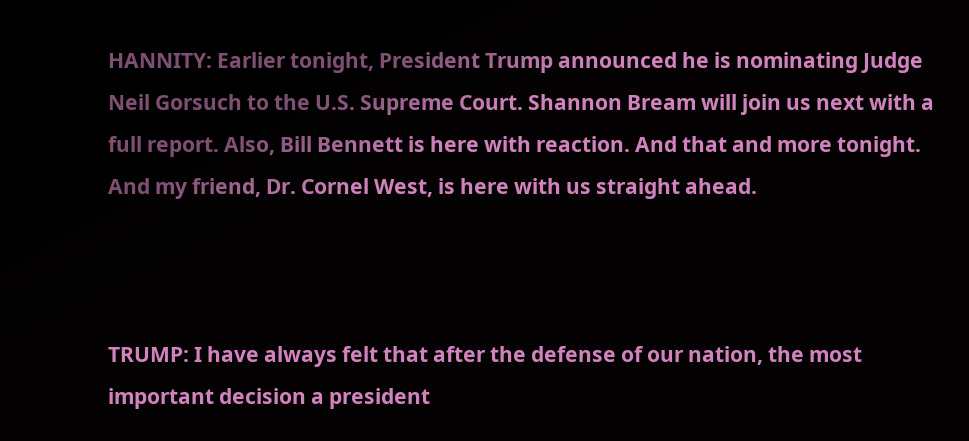HANNITY: Earlier tonight, President Trump announced he is nominating Judge Neil Gorsuch to the U.S. Supreme Court. Shannon Bream will join us next with a full report. Also, Bill Bennett is here with reaction. And that and more tonight. And my friend, Dr. Cornel West, is here with us straight ahead.



TRUMP: I have always felt that after the defense of our nation, the most important decision a president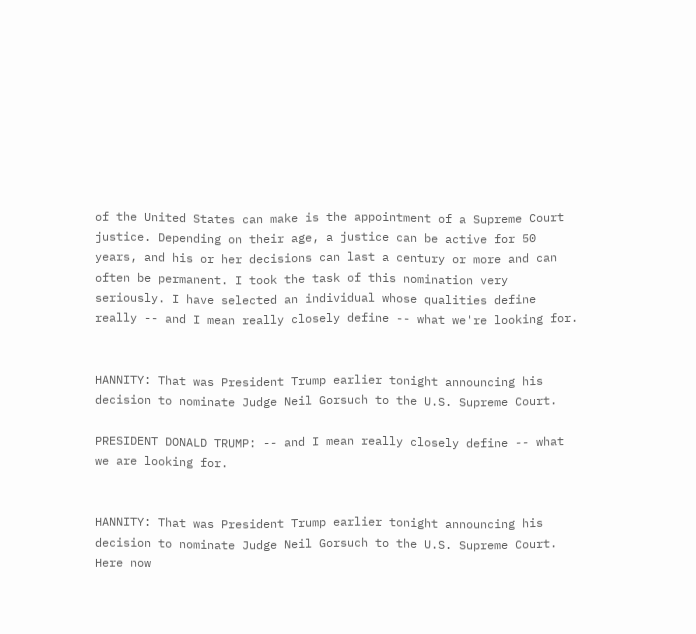of the United States can make is the appointment of a Supreme Court justice. Depending on their age, a justice can be active for 50 years, and his or her decisions can last a century or more and can often be permanent. I took the task of this nomination very seriously. I have selected an individual whose qualities define really -- and I mean really closely define -- what we're looking for.


HANNITY: That was President Trump earlier tonight announcing his decision to nominate Judge Neil Gorsuch to the U.S. Supreme Court.

PRESIDENT DONALD TRUMP: -- and I mean really closely define -- what we are looking for.


HANNITY: That was President Trump earlier tonight announcing his decision to nominate Judge Neil Gorsuch to the U.S. Supreme Court. Here now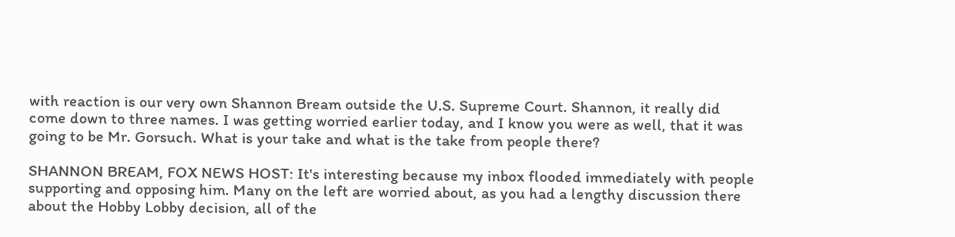with reaction is our very own Shannon Bream outside the U.S. Supreme Court. Shannon, it really did come down to three names. I was getting worried earlier today, and I know you were as well, that it was going to be Mr. Gorsuch. What is your take and what is the take from people there?

SHANNON BREAM, FOX NEWS HOST: It's interesting because my inbox flooded immediately with people supporting and opposing him. Many on the left are worried about, as you had a lengthy discussion there about the Hobby Lobby decision, all of the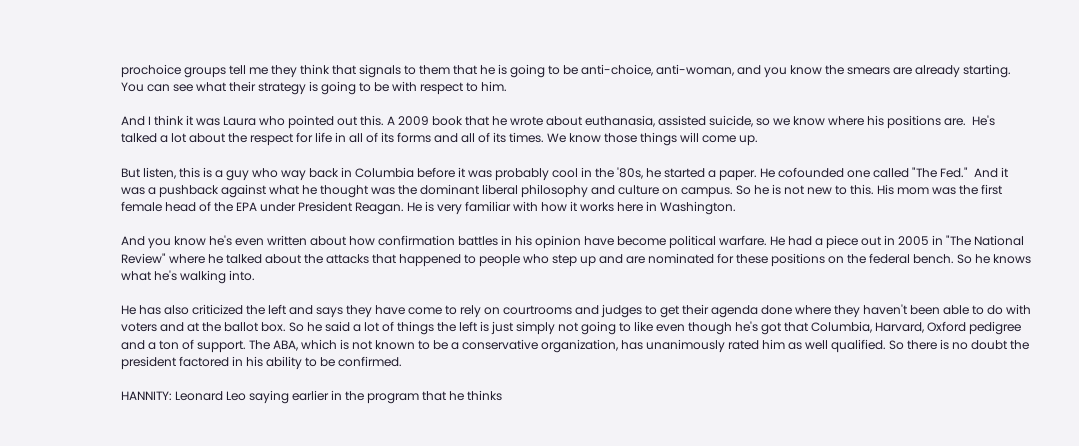prochoice groups tell me they think that signals to them that he is going to be anti-choice, anti-woman, and you know the smears are already starting. You can see what their strategy is going to be with respect to him.

And I think it was Laura who pointed out this. A 2009 book that he wrote about euthanasia, assisted suicide, so we know where his positions are.  He's talked a lot about the respect for life in all of its forms and all of its times. We know those things will come up.

But listen, this is a guy who way back in Columbia before it was probably cool in the '80s, he started a paper. He cofounded one called "The Fed."  And it was a pushback against what he thought was the dominant liberal philosophy and culture on campus. So he is not new to this. His mom was the first female head of the EPA under President Reagan. He is very familiar with how it works here in Washington.

And you know he's even written about how confirmation battles in his opinion have become political warfare. He had a piece out in 2005 in "The National Review" where he talked about the attacks that happened to people who step up and are nominated for these positions on the federal bench. So he knows what he's walking into.

He has also criticized the left and says they have come to rely on courtrooms and judges to get their agenda done where they haven't been able to do with voters and at the ballot box. So he said a lot of things the left is just simply not going to like even though he's got that Columbia, Harvard, Oxford pedigree and a ton of support. The ABA, which is not known to be a conservative organization, has unanimously rated him as well qualified. So there is no doubt the president factored in his ability to be confirmed.

HANNITY: Leonard Leo saying earlier in the program that he thinks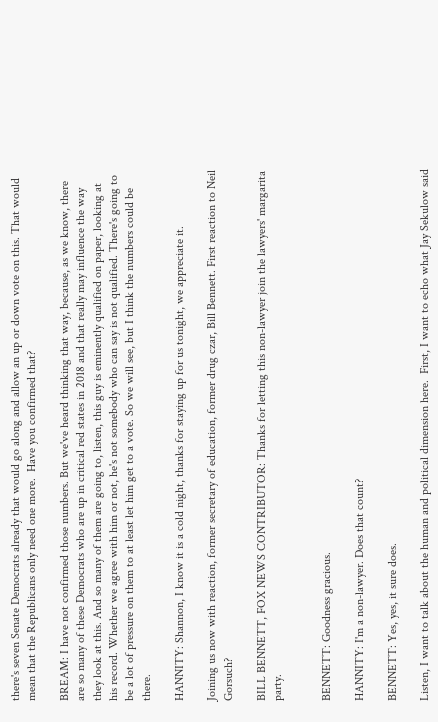there's seven Senate Democrats already that would go along and allow an up or down vote on this. That would mean that the Republicans only need one more.  Have you confirmed that?

BREAM: I have not confirmed those numbers. But we've heard thinking that way, because, as we know, there are so many of these Democrats who are up in critical red states in 2018 and that really may influence the way they look at this. And so many of them are going to, listen, this guy is eminently qualified on paper, looking at his record. Whether we agree with him or not, he's not somebody who can say is not qualified. There's going to be a lot of pressure on them to at least let him get to a vote. So we will see, but I think the numbers could be there.

HANNITY: Shannon, I know it is a cold night, thanks for staying up for us tonight, we appreciate it.

Joining us now with reaction, former secretary of education, former drug czar, Bill Bennett. First reaction to Neil Gorsuch?

BILL BENNETT, FOX NEWS CONTRIBUTOR: Thanks for letting this non-lawyer join the lawyers' margarita party.


BENNETT: Goodness gracious.

HANNITY: I'm a non-lawyer. Does that count?

BENNETT: Yes, yes, it sure does.

Listen, I want to talk about the human and political dimension here.  First, I want to echo what Jay Sekulow said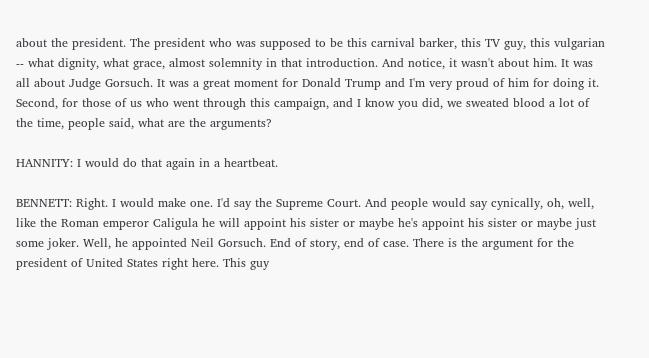about the president. The president who was supposed to be this carnival barker, this TV guy, this vulgarian -- what dignity, what grace, almost solemnity in that introduction. And notice, it wasn't about him. It was all about Judge Gorsuch. It was a great moment for Donald Trump and I'm very proud of him for doing it.        Second, for those of us who went through this campaign, and I know you did, we sweated blood a lot of the time, people said, what are the arguments?

HANNITY: I would do that again in a heartbeat.

BENNETT: Right. I would make one. I'd say the Supreme Court. And people would say cynically, oh, well, like the Roman emperor Caligula he will appoint his sister or maybe he's appoint his sister or maybe just some joker. Well, he appointed Neil Gorsuch. End of story, end of case. There is the argument for the president of United States right here. This guy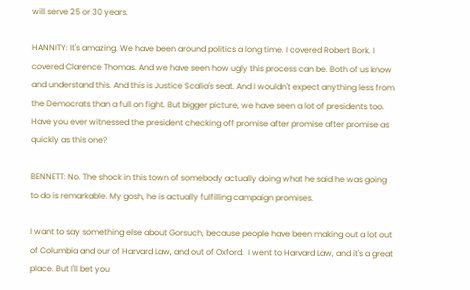will serve 25 or 30 years.

HANNITY: It's amazing. We have been around politics a long time. I covered Robert Bork. I covered Clarence Thomas. And we have seen how ugly this process can be. Both of us know and understand this. And this is Justice Scalia's seat. And I wouldn't expect anything less from the Democrats than a full on fight. But bigger picture, we have seen a lot of presidents too. Have you ever witnessed the president checking off promise after promise after promise as quickly as this one?

BENNETT: No. The shock in this town of somebody actually doing what he said he was going to do is remarkable. My gosh, he is actually fulfilling campaign promises.

I want to say something else about Gorsuch, because people have been making out a lot out of Columbia and our of Harvard Law, and out of Oxford.  I went to Harvard Law, and it's a great place. But I'll bet you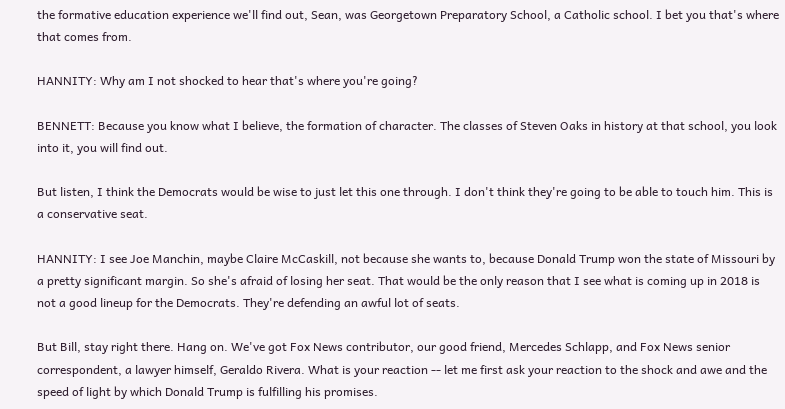the formative education experience we'll find out, Sean, was Georgetown Preparatory School, a Catholic school. I bet you that's where that comes from.

HANNITY: Why am I not shocked to hear that's where you're going?

BENNETT: Because you know what I believe, the formation of character. The classes of Steven Oaks in history at that school, you look into it, you will find out.

But listen, I think the Democrats would be wise to just let this one through. I don't think they're going to be able to touch him. This is a conservative seat.

HANNITY: I see Joe Manchin, maybe Claire McCaskill, not because she wants to, because Donald Trump won the state of Missouri by a pretty significant margin. So she's afraid of losing her seat. That would be the only reason that I see what is coming up in 2018 is not a good lineup for the Democrats. They're defending an awful lot of seats.

But Bill, stay right there. Hang on. We've got Fox News contributor, our good friend, Mercedes Schlapp, and Fox News senior correspondent, a lawyer himself, Geraldo Rivera. What is your reaction -- let me first ask your reaction to the shock and awe and the speed of light by which Donald Trump is fulfilling his promises.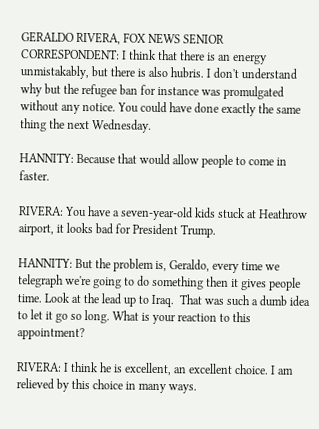GERALDO RIVERA, FOX NEWS SENIOR CORRESPONDENT: I think that there is an energy unmistakably, but there is also hubris. I don't understand why but the refugee ban for instance was promulgated without any notice. You could have done exactly the same thing the next Wednesday.

HANNITY: Because that would allow people to come in faster.

RIVERA: You have a seven-year-old kids stuck at Heathrow airport, it looks bad for President Trump.

HANNITY: But the problem is, Geraldo, every time we telegraph we're going to do something then it gives people time. Look at the lead up to Iraq.  That was such a dumb idea to let it go so long. What is your reaction to this appointment?

RIVERA: I think he is excellent, an excellent choice. I am relieved by this choice in many ways.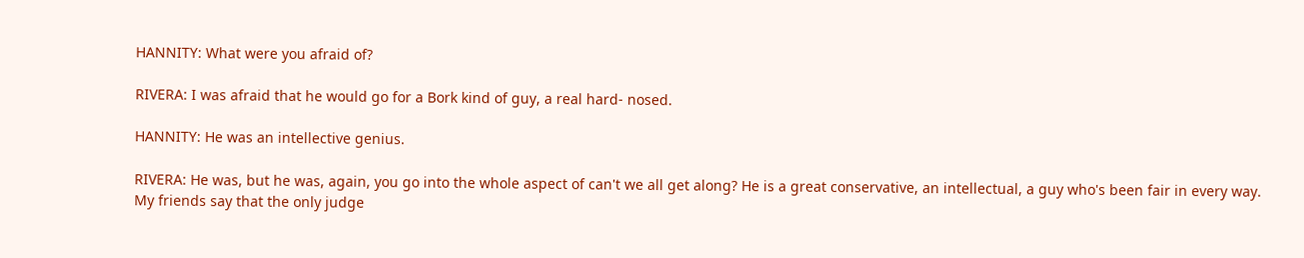HANNITY: What were you afraid of?

RIVERA: I was afraid that he would go for a Bork kind of guy, a real hard- nosed.

HANNITY: He was an intellective genius.

RIVERA: He was, but he was, again, you go into the whole aspect of can't we all get along? He is a great conservative, an intellectual, a guy who's been fair in every way. My friends say that the only judge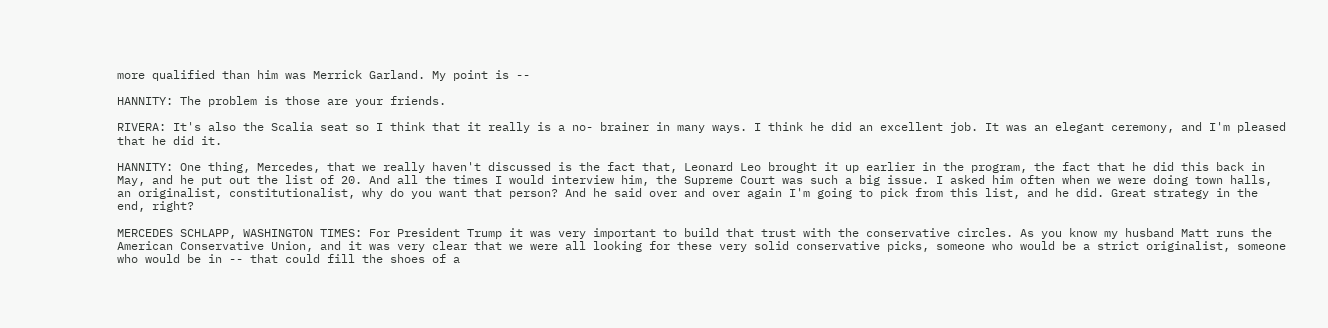more qualified than him was Merrick Garland. My point is --

HANNITY: The problem is those are your friends.

RIVERA: It's also the Scalia seat so I think that it really is a no- brainer in many ways. I think he did an excellent job. It was an elegant ceremony, and I'm pleased that he did it.

HANNITY: One thing, Mercedes, that we really haven't discussed is the fact that, Leonard Leo brought it up earlier in the program, the fact that he did this back in May, and he put out the list of 20. And all the times I would interview him, the Supreme Court was such a big issue. I asked him often when we were doing town halls, an originalist, constitutionalist, why do you want that person? And he said over and over again I'm going to pick from this list, and he did. Great strategy in the end, right?

MERCEDES SCHLAPP, WASHINGTON TIMES: For President Trump it was very important to build that trust with the conservative circles. As you know my husband Matt runs the American Conservative Union, and it was very clear that we were all looking for these very solid conservative picks, someone who would be a strict originalist, someone who would be in -- that could fill the shoes of a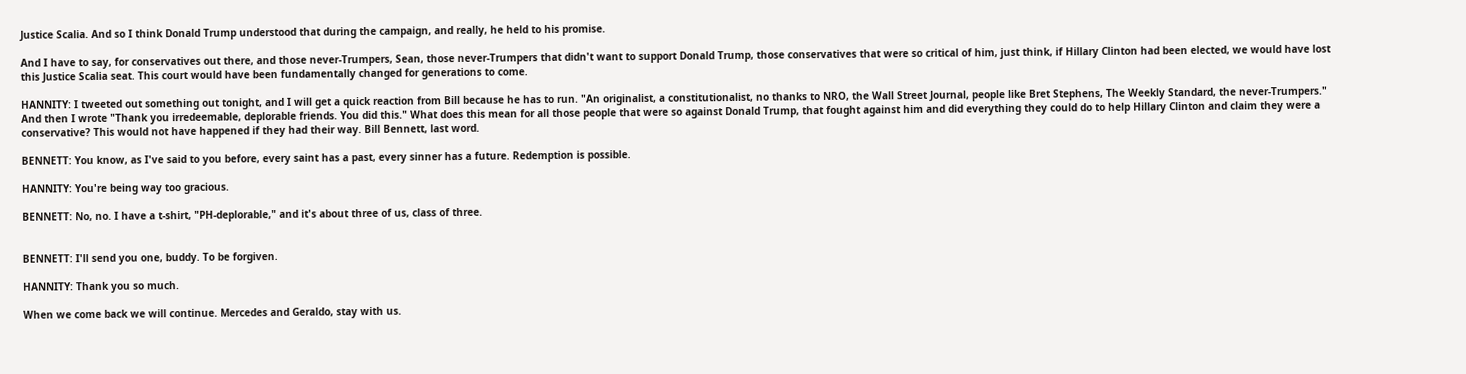Justice Scalia. And so I think Donald Trump understood that during the campaign, and really, he held to his promise.

And I have to say, for conservatives out there, and those never-Trumpers, Sean, those never-Trumpers that didn't want to support Donald Trump, those conservatives that were so critical of him, just think, if Hillary Clinton had been elected, we would have lost this Justice Scalia seat. This court would have been fundamentally changed for generations to come.

HANNITY: I tweeted out something out tonight, and I will get a quick reaction from Bill because he has to run. "An originalist, a constitutionalist, no thanks to NRO, the Wall Street Journal, people like Bret Stephens, The Weekly Standard, the never-Trumpers." And then I wrote "Thank you irredeemable, deplorable friends. You did this." What does this mean for all those people that were so against Donald Trump, that fought against him and did everything they could do to help Hillary Clinton and claim they were a conservative? This would not have happened if they had their way. Bill Bennett, last word.

BENNETT: You know, as I've said to you before, every saint has a past, every sinner has a future. Redemption is possible.

HANNITY: You're being way too gracious.

BENNETT: No, no. I have a t-shirt, "PH-deplorable," and it's about three of us, class of three.


BENNETT: I'll send you one, buddy. To be forgiven.

HANNITY: Thank you so much.

When we come back we will continue. Mercedes and Geraldo, stay with us.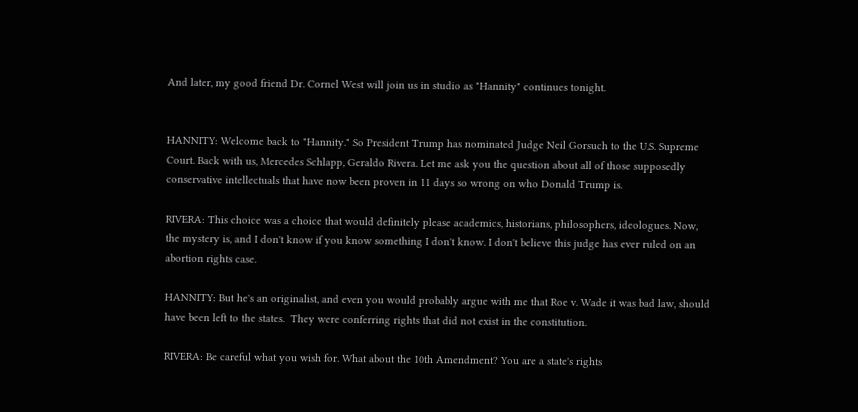And later, my good friend Dr. Cornel West will join us in studio as "Hannity" continues tonight.


HANNITY: Welcome back to "Hannity." So President Trump has nominated Judge Neil Gorsuch to the U.S. Supreme Court. Back with us, Mercedes Schlapp, Geraldo Rivera. Let me ask you the question about all of those supposedly conservative intellectuals that have now been proven in 11 days so wrong on who Donald Trump is.

RIVERA: This choice was a choice that would definitely please academics, historians, philosophers, ideologues. Now, the mystery is, and I don't know if you know something I don't know. I don't believe this judge has ever ruled on an abortion rights case.

HANNITY: But he's an originalist, and even you would probably argue with me that Roe v. Wade it was bad law, should have been left to the states.  They were conferring rights that did not exist in the constitution.

RIVERA: Be careful what you wish for. What about the 10th Amendment? You are a state's rights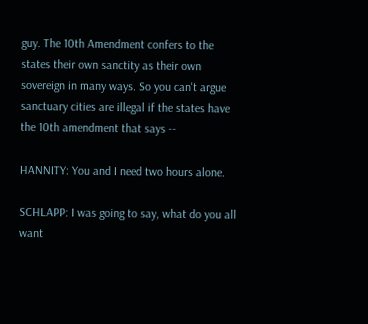guy. The 10th Amendment confers to the states their own sanctity as their own sovereign in many ways. So you can't argue sanctuary cities are illegal if the states have the 10th amendment that says --

HANNITY: You and I need two hours alone.

SCHLAPP: I was going to say, what do you all want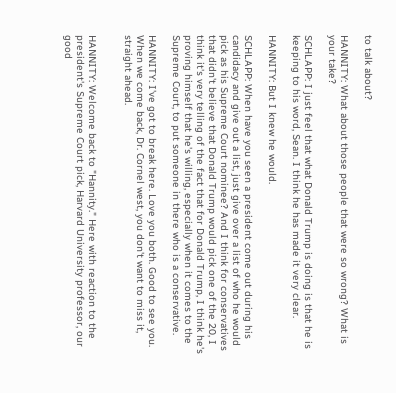to talk about?

HANNITY: What about those people that were so wrong? What is your take?

SCHLAPP: I just feel that what Donald Trump is doing is that he is keeping to his word, Sean. I think he has made it very clear.

HANNITY: But I knew he would.

SCHLAPP: When have you seen a president come out during his candidacy and give out a list, just give over a list of who he would pick as his Supreme Court nominee? And I think for conservatives that didn't believe that Donald Trump would pick one of the 20, I think it's very telling of the fact that for Donald Trump, I think he's proving himself that he's willing, especially when it comes to the Supreme Court, to put someone in there who is a conservative.

HANNITY: I've got to break here. Love you both. Good to see you. When we come back, Dr. Cornel west, you don't want to miss it, straight ahead.


HANNITY: Welcome back to "Hannity." Here with reaction to the president's Supreme Court pick, Harvard University professor, our good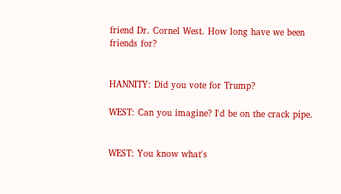friend Dr. Cornel West. How long have we been friends for?


HANNITY: Did you vote for Trump?

WEST: Can you imagine? I'd be on the crack pipe.


WEST: You know what's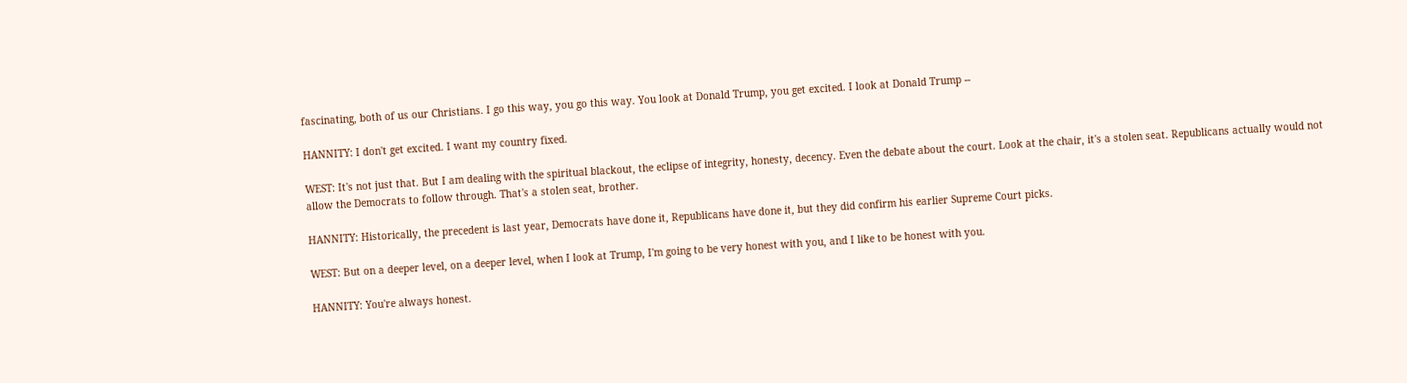fascinating, both of us our Christians. I go this way, you go this way. You look at Donald Trump, you get excited. I look at Donald Trump --

HANNITY: I don't get excited. I want my country fixed.

WEST: It's not just that. But I am dealing with the spiritual blackout, the eclipse of integrity, honesty, decency. Even the debate about the court. Look at the chair, it's a stolen seat. Republicans actually would not allow the Democrats to follow through. That's a stolen seat, brother.

HANNITY: Historically, the precedent is last year, Democrats have done it, Republicans have done it, but they did confirm his earlier Supreme Court picks.

WEST: But on a deeper level, on a deeper level, when I look at Trump, I'm going to be very honest with you, and I like to be honest with you.

HANNITY: You're always honest.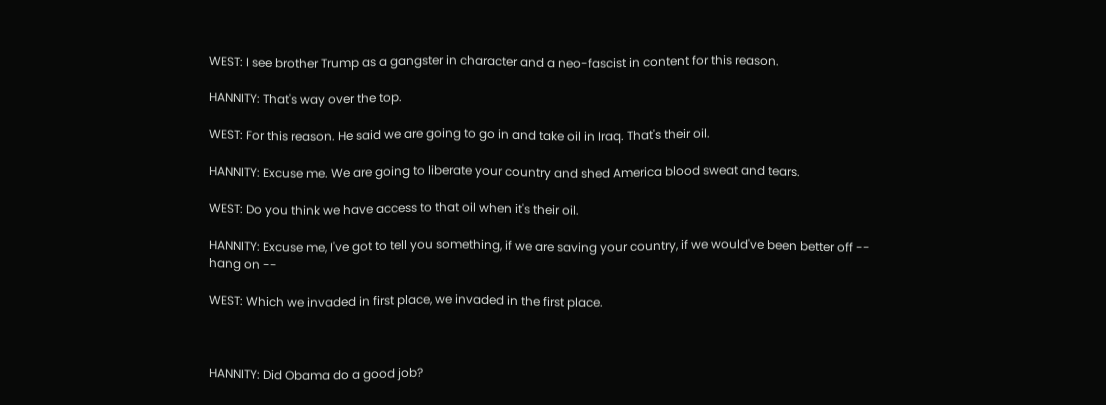WEST: I see brother Trump as a gangster in character and a neo-fascist in content for this reason.

HANNITY: That's way over the top.

WEST: For this reason. He said we are going to go in and take oil in Iraq. That's their oil.

HANNITY: Excuse me. We are going to liberate your country and shed America blood sweat and tears.

WEST: Do you think we have access to that oil when it's their oil.

HANNITY: Excuse me, I've got to tell you something, if we are saving your country, if we would've been better off -- hang on --

WEST: Which we invaded in first place, we invaded in the first place.



HANNITY: Did Obama do a good job?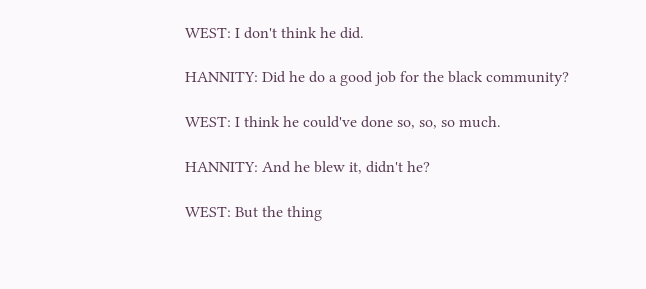WEST: I don't think he did.

HANNITY: Did he do a good job for the black community?

WEST: I think he could've done so, so, so much.

HANNITY: And he blew it, didn't he?

WEST: But the thing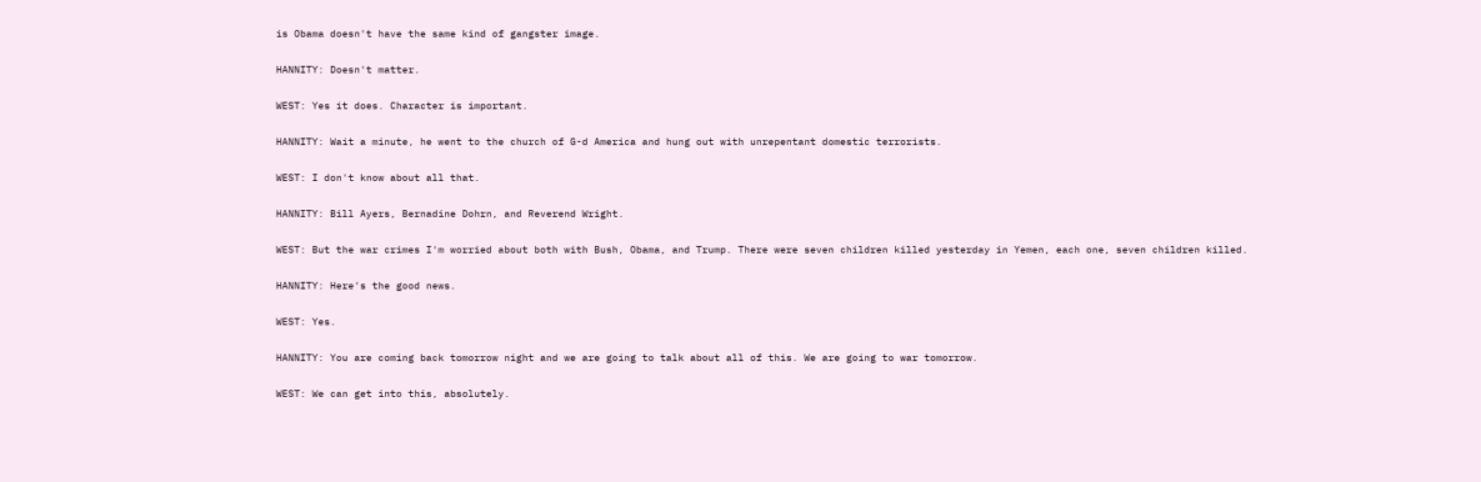is Obama doesn't have the same kind of gangster image.

HANNITY: Doesn't matter.

WEST: Yes it does. Character is important.

HANNITY: Wait a minute, he went to the church of G-d America and hung out with unrepentant domestic terrorists.

WEST: I don't know about all that.

HANNITY: Bill Ayers, Bernadine Dohrn, and Reverend Wright.

WEST: But the war crimes I'm worried about both with Bush, Obama, and Trump. There were seven children killed yesterday in Yemen, each one, seven children killed.

HANNITY: Here's the good news.

WEST: Yes.

HANNITY: You are coming back tomorrow night and we are going to talk about all of this. We are going to war tomorrow.

WEST: We can get into this, absolutely.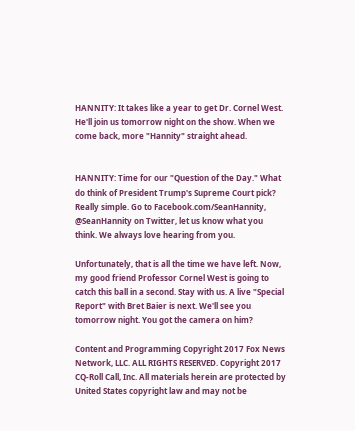HANNITY: It takes like a year to get Dr. Cornel West. He'll join us tomorrow night on the show. When we come back, more "Hannity" straight ahead.


HANNITY: Time for our "Question of the Day." What do think of President Trump's Supreme Court pick? Really simple. Go to Facebook.com/SeanHannity, @SeanHannity on Twitter, let us know what you think. We always love hearing from you.

Unfortunately, that is all the time we have left. Now, my good friend Professor Cornel West is going to catch this ball in a second. Stay with us. A live "Special Report" with Bret Baier is next. We'll see you tomorrow night. You got the camera on him?

Content and Programming Copyright 2017 Fox News Network, LLC. ALL RIGHTS RESERVED. Copyright 2017 CQ-Roll Call, Inc. All materials herein are protected by United States copyright law and may not be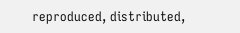reproduced, distributed,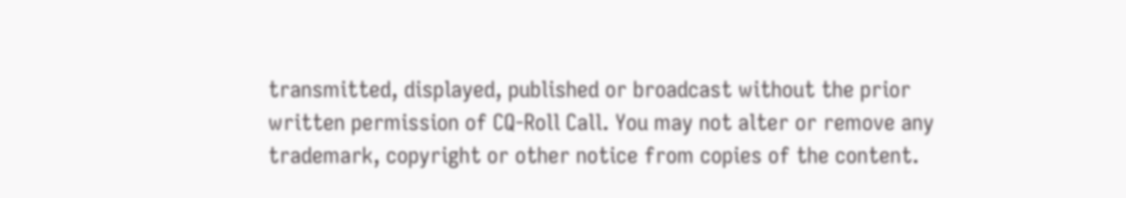transmitted, displayed, published or broadcast without the prior written permission of CQ-Roll Call. You may not alter or remove any trademark, copyright or other notice from copies of the content.